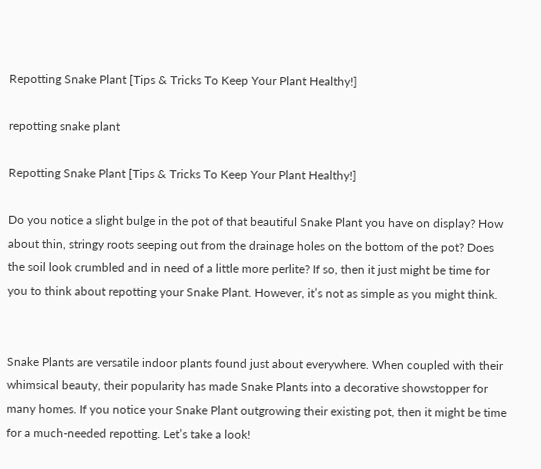Repotting Snake Plant [Tips & Tricks To Keep Your Plant Healthy!]

repotting snake plant

Repotting Snake Plant [Tips & Tricks To Keep Your Plant Healthy!]

Do you notice a slight bulge in the pot of that beautiful Snake Plant you have on display? How about thin, stringy roots seeping out from the drainage holes on the bottom of the pot? Does the soil look crumbled and in need of a little more perlite? If so, then it just might be time for you to think about repotting your Snake Plant. However, it’s not as simple as you might think.


Snake Plants are versatile indoor plants found just about everywhere. When coupled with their whimsical beauty, their popularity has made Snake Plants into a decorative showstopper for many homes. If you notice your Snake Plant outgrowing their existing pot, then it might be time for a much-needed repotting. Let’s take a look!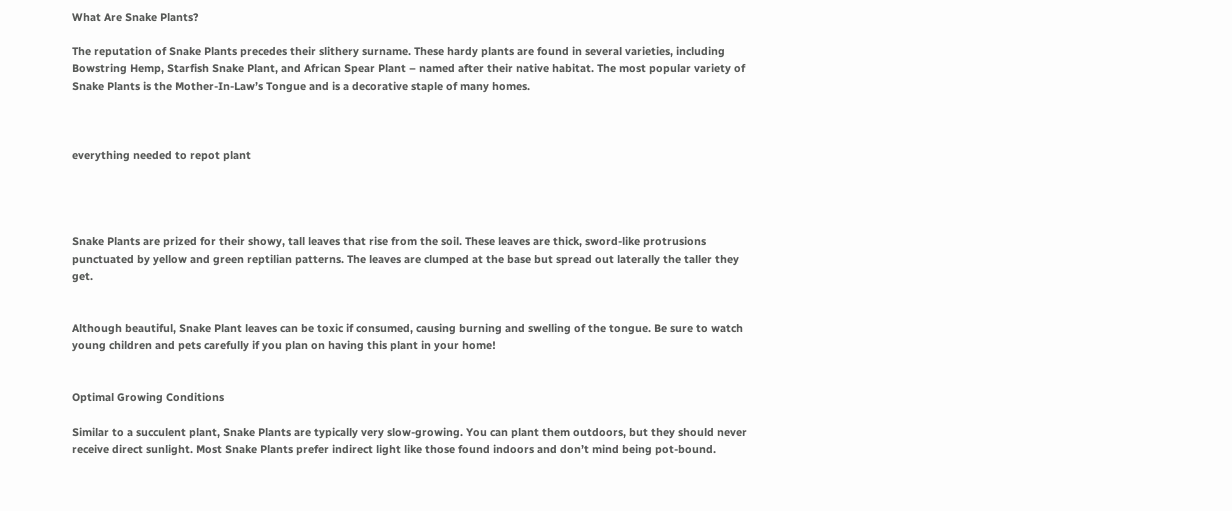What Are Snake Plants?

The reputation of Snake Plants precedes their slithery surname. These hardy plants are found in several varieties, including Bowstring Hemp, Starfish Snake Plant, and African Spear Plant – named after their native habitat. The most popular variety of Snake Plants is the Mother-In-Law’s Tongue and is a decorative staple of many homes.



everything needed to repot plant




Snake Plants are prized for their showy, tall leaves that rise from the soil. These leaves are thick, sword-like protrusions punctuated by yellow and green reptilian patterns. The leaves are clumped at the base but spread out laterally the taller they get.


Although beautiful, Snake Plant leaves can be toxic if consumed, causing burning and swelling of the tongue. Be sure to watch young children and pets carefully if you plan on having this plant in your home!


Optimal Growing Conditions

Similar to a succulent plant, Snake Plants are typically very slow-growing. You can plant them outdoors, but they should never receive direct sunlight. Most Snake Plants prefer indirect light like those found indoors and don’t mind being pot-bound.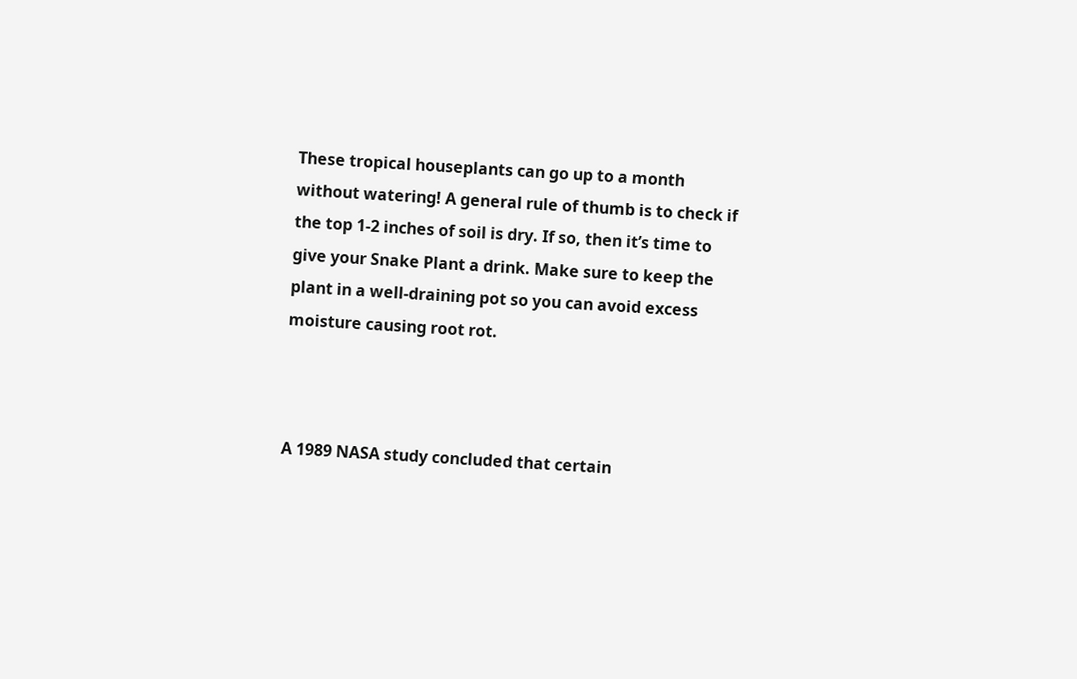These tropical houseplants can go up to a month without watering! A general rule of thumb is to check if the top 1-2 inches of soil is dry. If so, then it’s time to give your Snake Plant a drink. Make sure to keep the plant in a well-draining pot so you can avoid excess moisture causing root rot.



A 1989 NASA study concluded that certain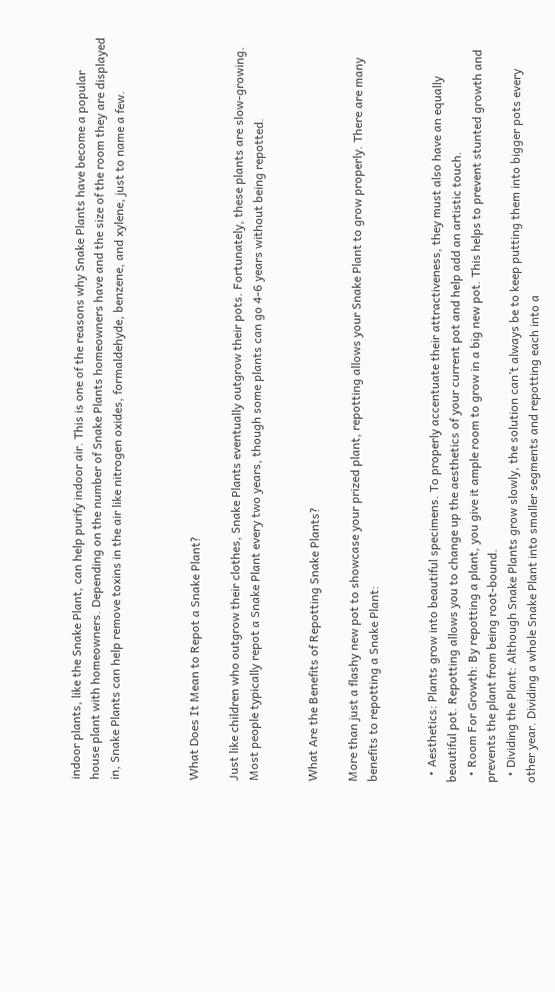indoor plants, like the Snake Plant, can help purify indoor air. This is one of the reasons why Snake Plants have become a popular house plant with homeowners. Depending on the number of Snake Plants homeowners have and the size of the room they are displayed in, Snake Plants can help remove toxins in the air like nitrogen oxides, formaldehyde, benzene, and xylene, just to name a few.



What Does It Mean to Repot a Snake Plant?

Just like children who outgrow their clothes, Snake Plants eventually outgrow their pots. Fortunately, these plants are slow-growing. Most people typically repot a Snake Plant every two years, though some plants can go 4-6 years without being repotted.


What Are the Benefits of Repotting Snake Plants?

More than just a flashy new pot to showcase your prized plant, repotting allows your Snake Plant to grow properly. There are many benefits to repotting a Snake Plant:


  • Aesthetics: Plants grow into beautiful specimens. To properly accentuate their attractiveness, they must also have an equally beautiful pot. Repotting allows you to change up the aesthetics of your current pot and help add an artistic touch.
  • Room For Growth: By repotting a plant, you give it ample room to grow in a big new pot. This helps to prevent stunted growth and prevents the plant from being root-bound.
  • Dividing the Plant: Although Snake Plants grow slowly, the solution can’t always be to keep putting them into bigger pots every other year. Dividing a whole Snake Plant into smaller segments and repotting each into a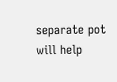separate pot will help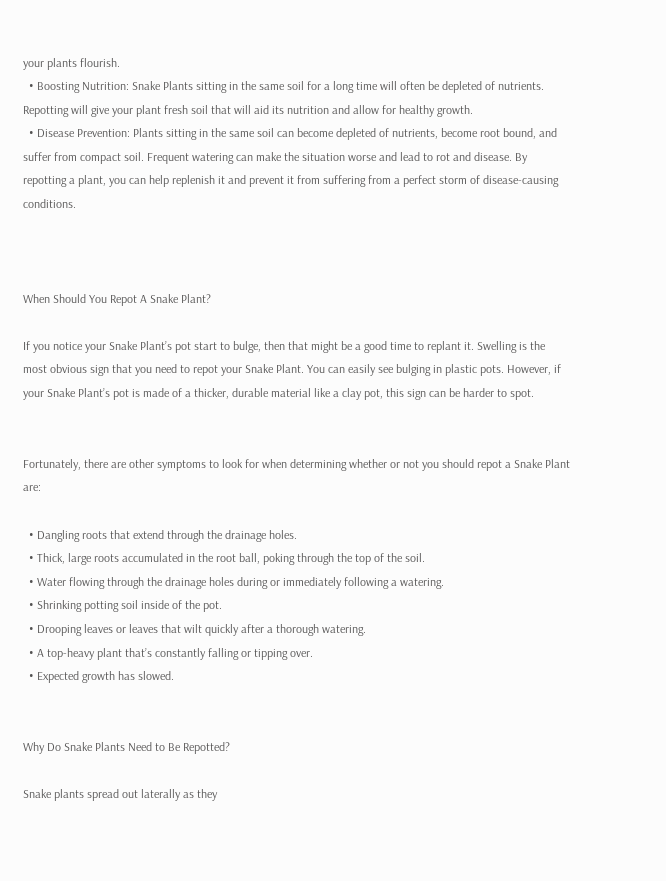your plants flourish.
  • Boosting Nutrition: Snake Plants sitting in the same soil for a long time will often be depleted of nutrients. Repotting will give your plant fresh soil that will aid its nutrition and allow for healthy growth.
  • Disease Prevention: Plants sitting in the same soil can become depleted of nutrients, become root bound, and suffer from compact soil. Frequent watering can make the situation worse and lead to rot and disease. By repotting a plant, you can help replenish it and prevent it from suffering from a perfect storm of disease-causing conditions.



When Should You Repot A Snake Plant?

If you notice your Snake Plant’s pot start to bulge, then that might be a good time to replant it. Swelling is the most obvious sign that you need to repot your Snake Plant. You can easily see bulging in plastic pots. However, if your Snake Plant’s pot is made of a thicker, durable material like a clay pot, this sign can be harder to spot.


Fortunately, there are other symptoms to look for when determining whether or not you should repot a Snake Plant are:

  • Dangling roots that extend through the drainage holes.
  • Thick, large roots accumulated in the root ball, poking through the top of the soil.
  • Water flowing through the drainage holes during or immediately following a watering.
  • Shrinking potting soil inside of the pot.
  • Drooping leaves or leaves that wilt quickly after a thorough watering.
  • A top-heavy plant that’s constantly falling or tipping over.
  • Expected growth has slowed.


Why Do Snake Plants Need to Be Repotted?

Snake plants spread out laterally as they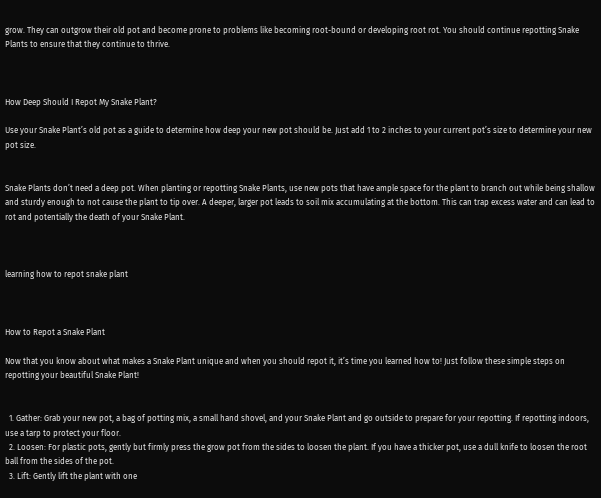grow. They can outgrow their old pot and become prone to problems like becoming root-bound or developing root rot. You should continue repotting Snake Plants to ensure that they continue to thrive.



How Deep Should I Repot My Snake Plant?

Use your Snake Plant’s old pot as a guide to determine how deep your new pot should be. Just add 1 to 2 inches to your current pot’s size to determine your new pot size.


Snake Plants don’t need a deep pot. When planting or repotting Snake Plants, use new pots that have ample space for the plant to branch out while being shallow and sturdy enough to not cause the plant to tip over. A deeper, larger pot leads to soil mix accumulating at the bottom. This can trap excess water and can lead to rot and potentially the death of your Snake Plant.



learning how to repot snake plant



How to Repot a Snake Plant

Now that you know about what makes a Snake Plant unique and when you should repot it, it’s time you learned how to! Just follow these simple steps on repotting your beautiful Snake Plant!


  1. Gather: Grab your new pot, a bag of potting mix, a small hand shovel, and your Snake Plant and go outside to prepare for your repotting. If repotting indoors, use a tarp to protect your floor.
  2. Loosen: For plastic pots, gently but firmly press the grow pot from the sides to loosen the plant. If you have a thicker pot, use a dull knife to loosen the root ball from the sides of the pot.
  3. Lift: Gently lift the plant with one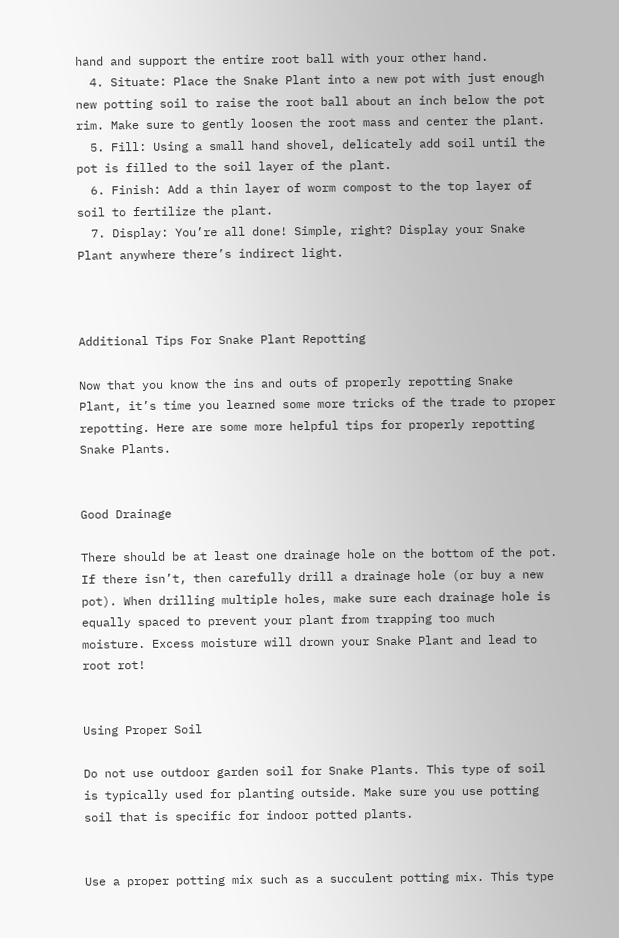hand and support the entire root ball with your other hand.
  4. Situate: Place the Snake Plant into a new pot with just enough new potting soil to raise the root ball about an inch below the pot rim. Make sure to gently loosen the root mass and center the plant.
  5. Fill: Using a small hand shovel, delicately add soil until the pot is filled to the soil layer of the plant.
  6. Finish: Add a thin layer of worm compost to the top layer of soil to fertilize the plant.
  7. Display: You’re all done! Simple, right? Display your Snake Plant anywhere there’s indirect light.



Additional Tips For Snake Plant Repotting

Now that you know the ins and outs of properly repotting Snake Plant, it’s time you learned some more tricks of the trade to proper repotting. Here are some more helpful tips for properly repotting Snake Plants.


Good Drainage

There should be at least one drainage hole on the bottom of the pot. If there isn’t, then carefully drill a drainage hole (or buy a new pot). When drilling multiple holes, make sure each drainage hole is equally spaced to prevent your plant from trapping too much moisture. Excess moisture will drown your Snake Plant and lead to root rot!


Using Proper Soil

Do not use outdoor garden soil for Snake Plants. This type of soil is typically used for planting outside. Make sure you use potting soil that is specific for indoor potted plants.


Use a proper potting mix such as a succulent potting mix. This type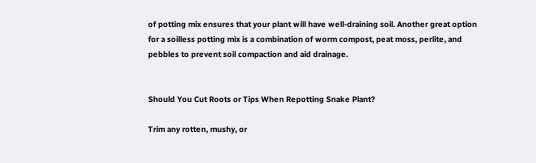of potting mix ensures that your plant will have well-draining soil. Another great option for a soilless potting mix is a combination of worm compost, peat moss, perlite, and pebbles to prevent soil compaction and aid drainage.


Should You Cut Roots or Tips When Repotting Snake Plant?

Trim any rotten, mushy, or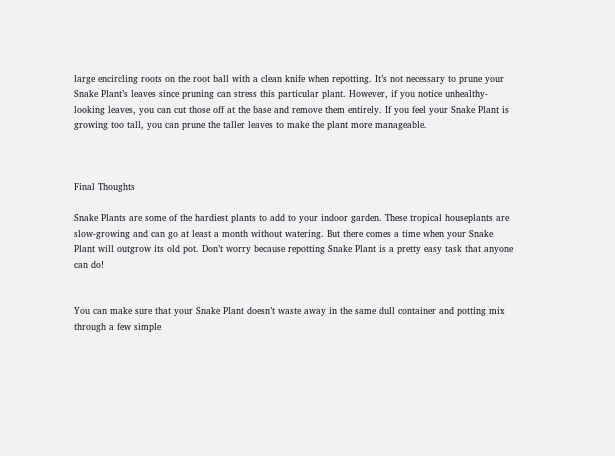large encircling roots on the root ball with a clean knife when repotting. It’s not necessary to prune your Snake Plant’s leaves since pruning can stress this particular plant. However, if you notice unhealthy-looking leaves, you can cut those off at the base and remove them entirely. If you feel your Snake Plant is growing too tall, you can prune the taller leaves to make the plant more manageable.



Final Thoughts

Snake Plants are some of the hardiest plants to add to your indoor garden. These tropical houseplants are slow-growing and can go at least a month without watering. But there comes a time when your Snake Plant will outgrow its old pot. Don’t worry because repotting Snake Plant is a pretty easy task that anyone can do!


You can make sure that your Snake Plant doesn’t waste away in the same dull container and potting mix through a few simple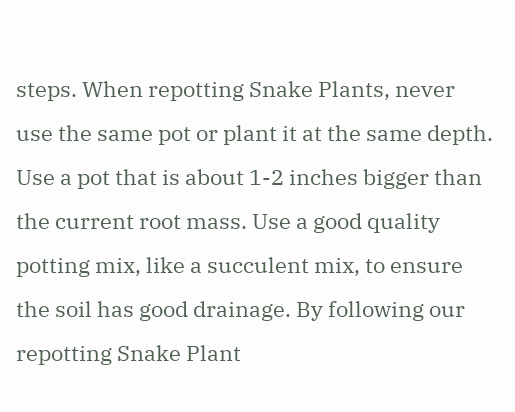steps. When repotting Snake Plants, never use the same pot or plant it at the same depth. Use a pot that is about 1-2 inches bigger than the current root mass. Use a good quality potting mix, like a succulent mix, to ensure the soil has good drainage. By following our repotting Snake Plant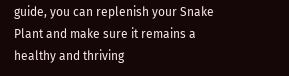guide, you can replenish your Snake Plant and make sure it remains a healthy and thriving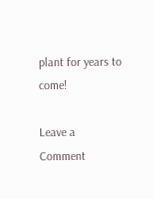plant for years to come!

Leave a Comment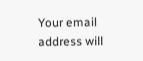Your email address will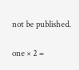not be published.

one × 2 =